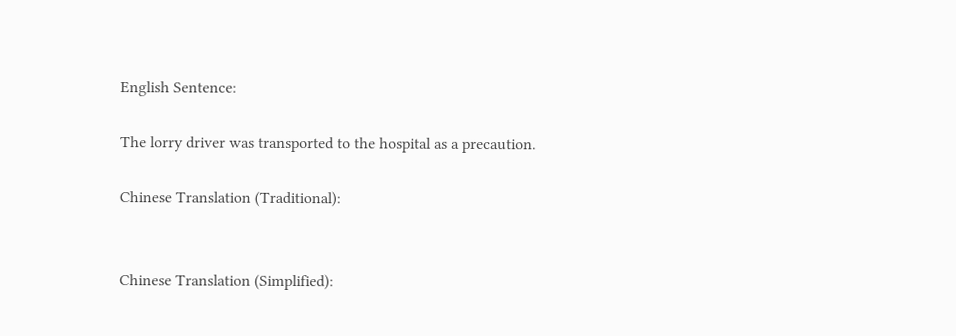English Sentence:

The lorry driver was transported to the hospital as a precaution.

Chinese Translation (Traditional):


Chinese Translation (Simplified):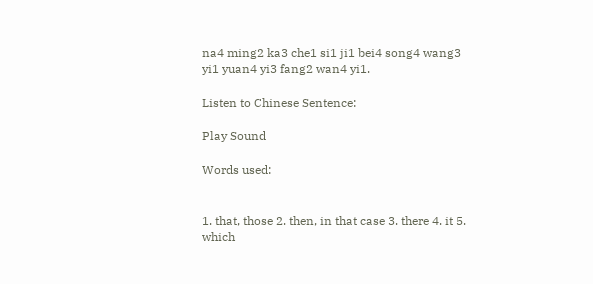na4 ming2 ka3 che1 si1 ji1 bei4 song4 wang3 yi1 yuan4 yi3 fang2 wan4 yi1.

Listen to Chinese Sentence:

Play Sound

Words used:


1. that, those 2. then, in that case 3. there 4. it 5. which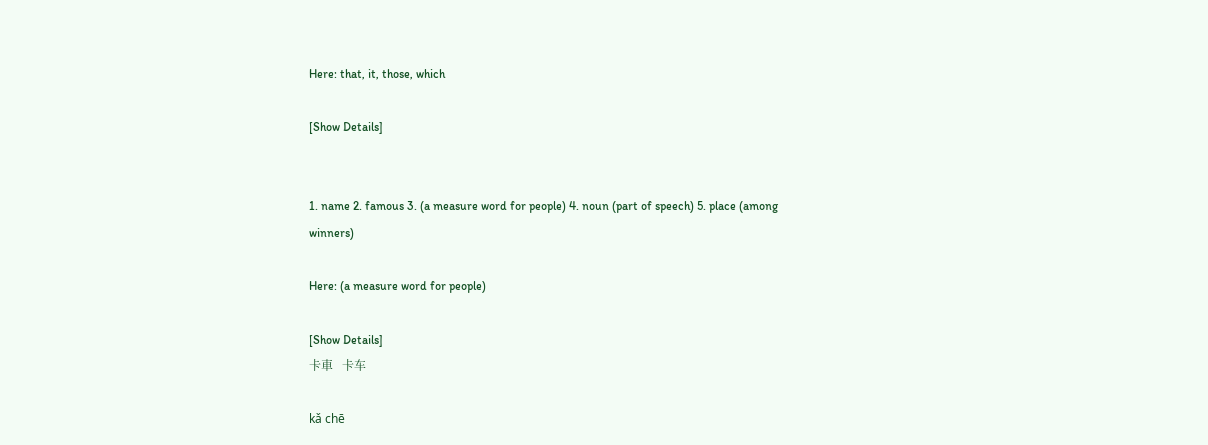Here: that, it, those, which

[Show Details]


1. name 2. famous 3. (a measure word for people) 4. noun (part of speech) 5. place (among winners)

Here: (a measure word for people)

[Show Details]
卡車   卡车

kǎ chē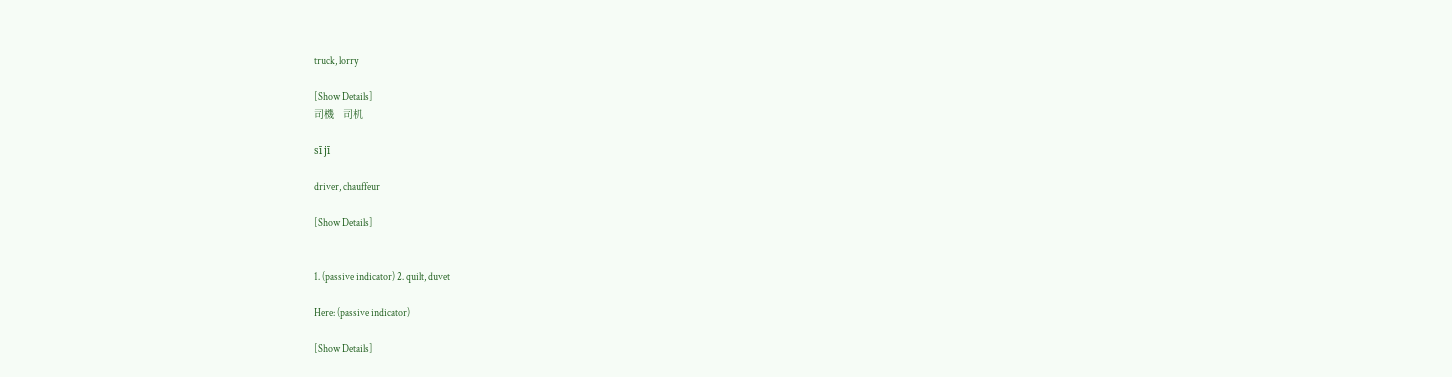truck, lorry

[Show Details]
司機   司机

sī jī

driver, chauffeur

[Show Details]


1. (passive indicator) 2. quilt, duvet

Here: (passive indicator)

[Show Details]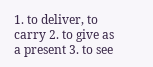1. to deliver, to carry 2. to give as a present 3. to see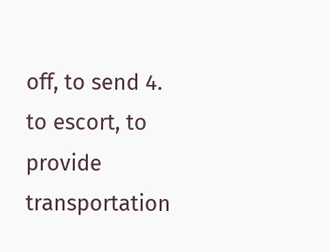off, to send 4. to escort, to provide transportation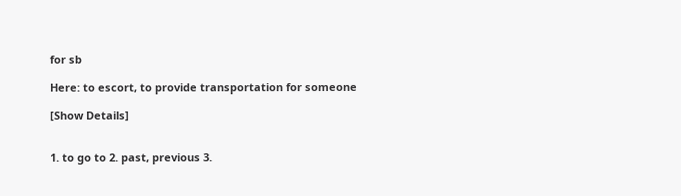for sb

Here: to escort, to provide transportation for someone

[Show Details]


1. to go to 2. past, previous 3.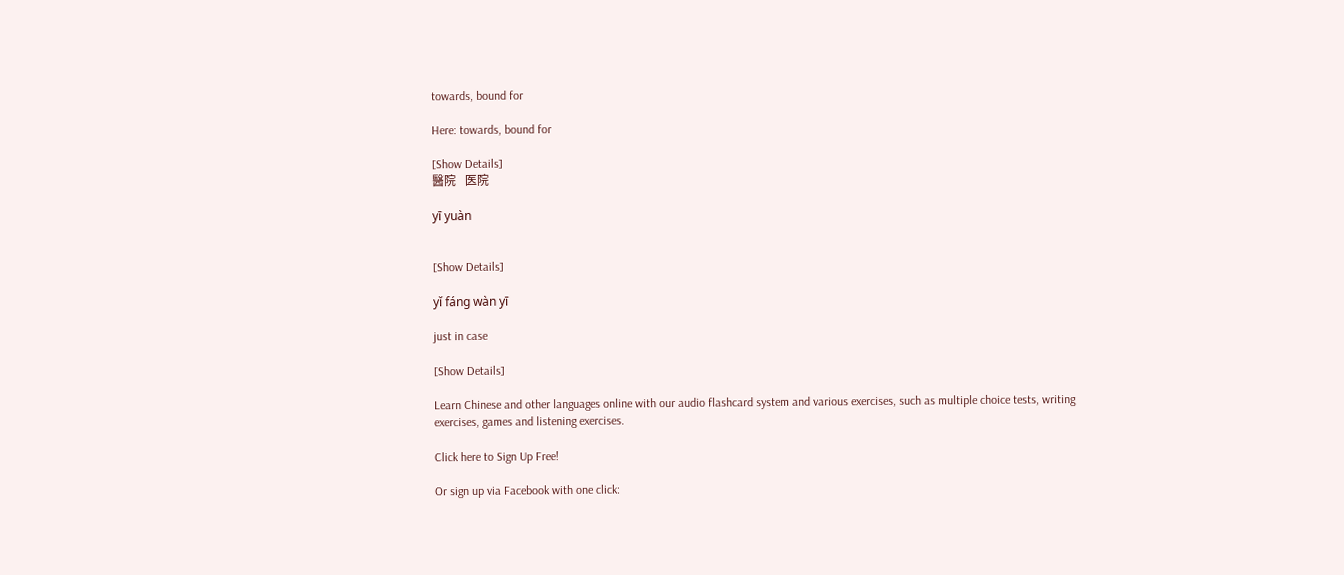towards, bound for

Here: towards, bound for

[Show Details]
醫院   医院

yī yuàn


[Show Details]

yǐ fáng wàn yī

just in case

[Show Details]

Learn Chinese and other languages online with our audio flashcard system and various exercises, such as multiple choice tests, writing exercises, games and listening exercises.

Click here to Sign Up Free!

Or sign up via Facebook with one click: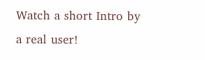Watch a short Intro by a real user!